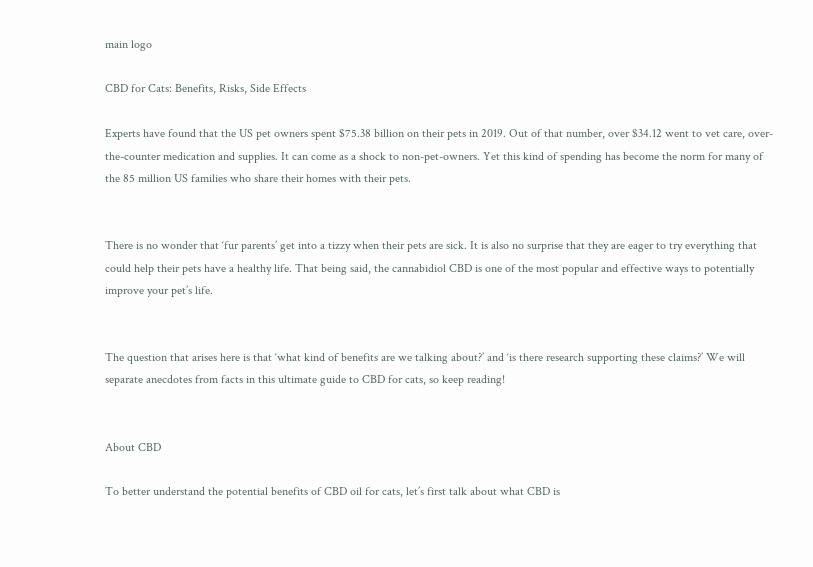main logo

CBD for Cats: Benefits, Risks, Side Effects

Experts have found that the US pet owners spent $75.38 billion on their pets in 2019. Out of that number, over $34.12 went to vet care, over-the-counter medication and supplies. It can come as a shock to non-pet-owners. Yet this kind of spending has become the norm for many of the 85 million US families who share their homes with their pets.


There is no wonder that ‘fur parents’ get into a tizzy when their pets are sick. It is also no surprise that they are eager to try everything that could help their pets have a healthy life. That being said, the cannabidiol CBD is one of the most popular and effective ways to potentially improve your pet’s life.


The question that arises here is that ‘what kind of benefits are we talking about?’ and ‘is there research supporting these claims?’ We will separate anecdotes from facts in this ultimate guide to CBD for cats, so keep reading!


About CBD

To better understand the potential benefits of CBD oil for cats, let’s first talk about what CBD is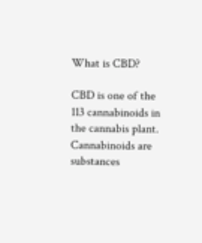What is CBD?

CBD is one of the 113 cannabinoids in the cannabis plant. Cannabinoids are substances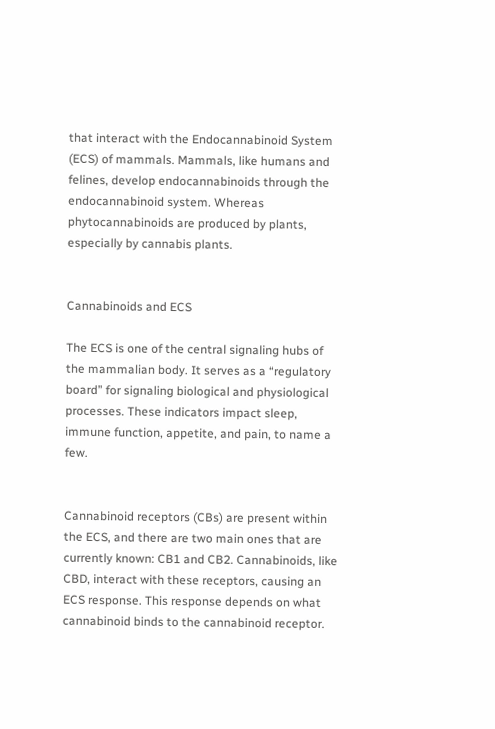that interact with the Endocannabinoid System (ECS) of mammals. Mammals, like humans and felines, develop endocannabinoids through the endocannabinoid system. Whereas phytocannabinoids are produced by plants, especially by cannabis plants.


Cannabinoids and ECS

The ECS is one of the central signaling hubs of the mammalian body. It serves as a “regulatory board” for signaling biological and physiological processes. These indicators impact sleep, immune function, appetite, and pain, to name a few.


Cannabinoid receptors (CBs) are present within the ECS, and there are two main ones that are currently known: CB1 and CB2. Cannabinoids, like CBD, interact with these receptors, causing an ECS response. This response depends on what cannabinoid binds to the cannabinoid receptor.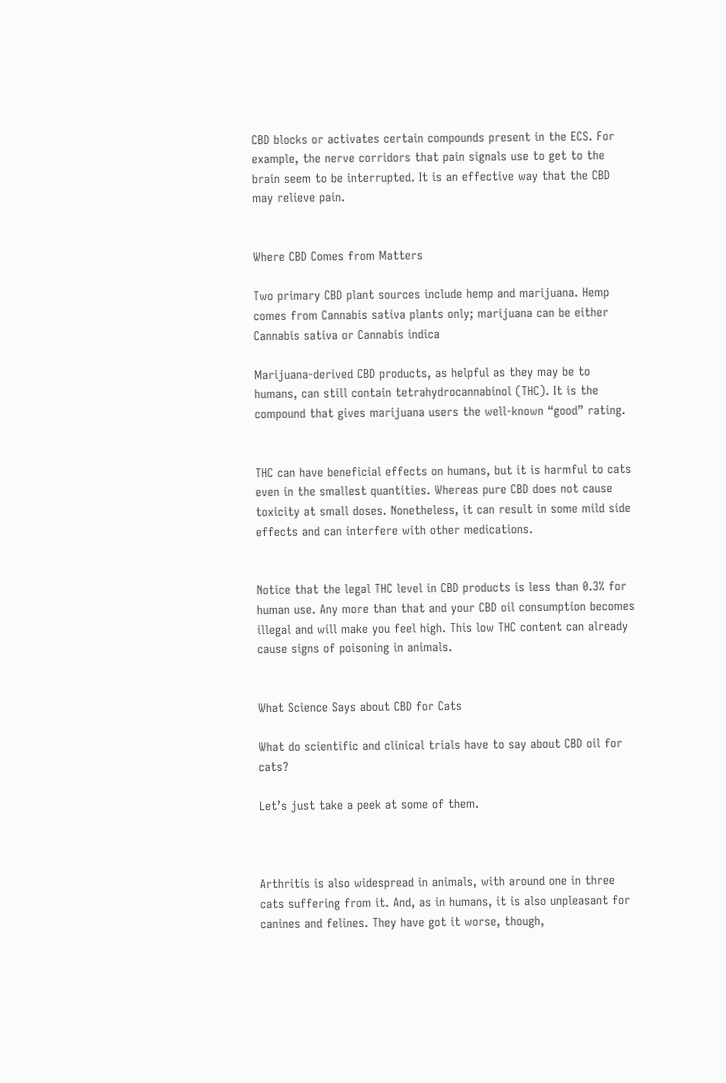CBD blocks or activates certain compounds present in the ECS. For example, the nerve corridors that pain signals use to get to the brain seem to be interrupted. It is an effective way that the CBD may relieve pain.


Where CBD Comes from Matters

Two primary CBD plant sources include hemp and marijuana. Hemp comes from Cannabis sativa plants only; marijuana can be either Cannabis sativa or Cannabis indica

Marijuana-derived CBD products, as helpful as they may be to humans, can still contain tetrahydrocannabinol (THC). It is the compound that gives marijuana users the well-known “good” rating.


THC can have beneficial effects on humans, but it is harmful to cats even in the smallest quantities. Whereas pure CBD does not cause toxicity at small doses. Nonetheless, it can result in some mild side effects and can interfere with other medications.


Notice that the legal THC level in CBD products is less than 0.3% for human use. Any more than that and your CBD oil consumption becomes illegal and will make you feel high. This low THC content can already cause signs of poisoning in animals.


What Science Says about CBD for Cats

What do scientific and clinical trials have to say about CBD oil for cats?

Let’s just take a peek at some of them.



Arthritis is also widespread in animals, with around one in three cats suffering from it. And, as in humans, it is also unpleasant for canines and felines. They have got it worse, though,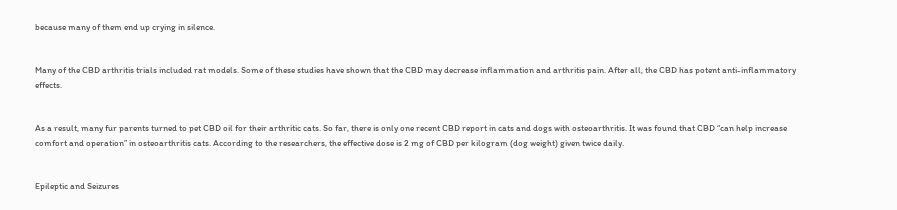because many of them end up crying in silence.


Many of the CBD arthritis trials included rat models. Some of these studies have shown that the CBD may decrease inflammation and arthritis pain. After all, the CBD has potent anti-inflammatory effects.


As a result, many fur parents turned to pet CBD oil for their arthritic cats. So far, there is only one recent CBD report in cats and dogs with osteoarthritis. It was found that CBD “can help increase comfort and operation” in osteoarthritis cats. According to the researchers, the effective dose is 2 mg of CBD per kilogram (dog weight) given twice daily.


Epileptic and Seizures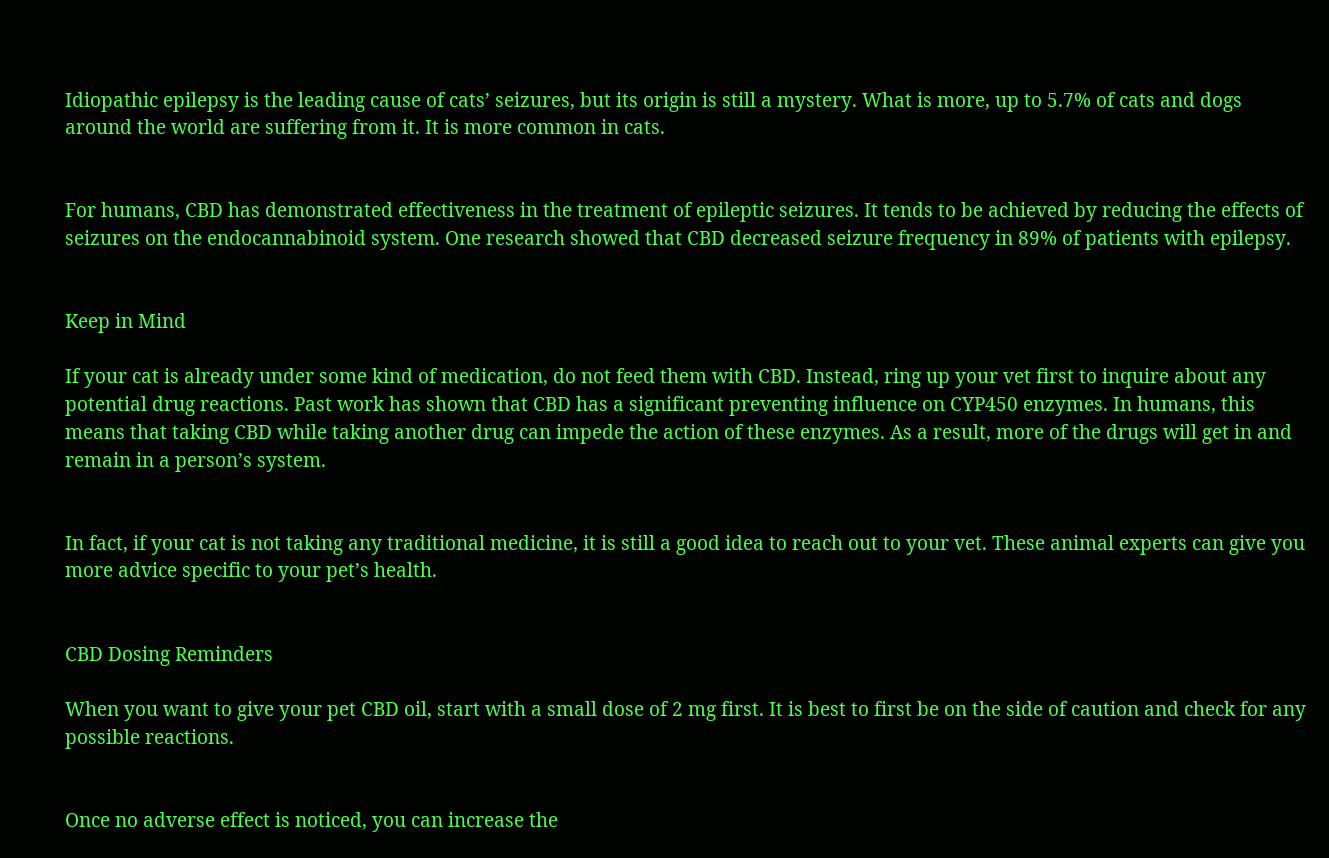Idiopathic epilepsy is the leading cause of cats’ seizures, but its origin is still a mystery. What is more, up to 5.7% of cats and dogs around the world are suffering from it. It is more common in cats.


For humans, CBD has demonstrated effectiveness in the treatment of epileptic seizures. It tends to be achieved by reducing the effects of seizures on the endocannabinoid system. One research showed that CBD decreased seizure frequency in 89% of patients with epilepsy.


Keep in Mind

If your cat is already under some kind of medication, do not feed them with CBD. Instead, ring up your vet first to inquire about any potential drug reactions. Past work has shown that CBD has a significant preventing influence on CYP450 enzymes. In humans, this means that taking CBD while taking another drug can impede the action of these enzymes. As a result, more of the drugs will get in and remain in a person’s system.


In fact, if your cat is not taking any traditional medicine, it is still a good idea to reach out to your vet. These animal experts can give you more advice specific to your pet’s health.


CBD Dosing Reminders

When you want to give your pet CBD oil, start with a small dose of 2 mg first. It is best to first be on the side of caution and check for any possible reactions.


Once no adverse effect is noticed, you can increase the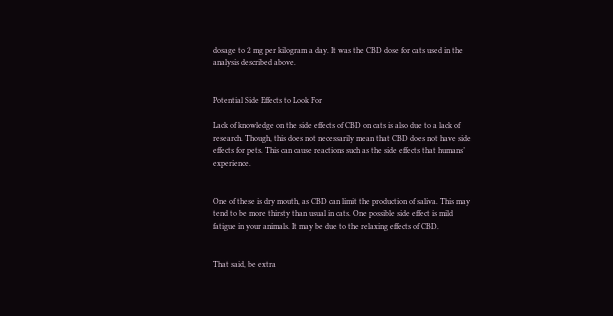dosage to 2 mg per kilogram a day. It was the CBD dose for cats used in the analysis described above.


Potential Side Effects to Look For

Lack of knowledge on the side effects of CBD on cats is also due to a lack of research. Though, this does not necessarily mean that CBD does not have side effects for pets. This can cause reactions such as the side effects that humans’ experience.


One of these is dry mouth, as CBD can limit the production of saliva. This may tend to be more thirsty than usual in cats. One possible side effect is mild fatigue in your animals. It may be due to the relaxing effects of CBD.


That said, be extra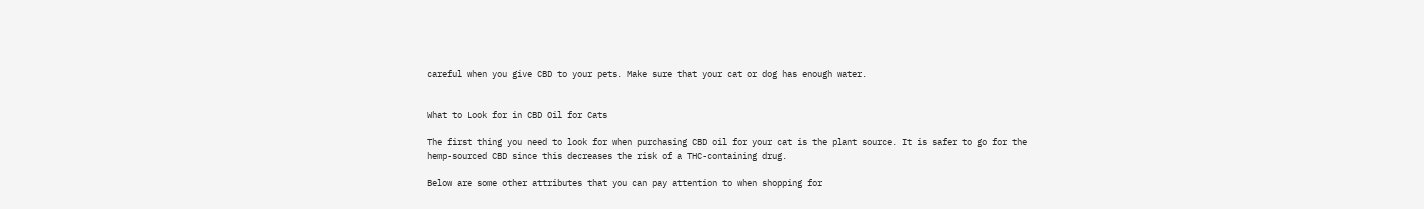careful when you give CBD to your pets. Make sure that your cat or dog has enough water.


What to Look for in CBD Oil for Cats

The first thing you need to look for when purchasing CBD oil for your cat is the plant source. It is safer to go for the hemp-sourced CBD since this decreases the risk of a THC-containing drug.

Below are some other attributes that you can pay attention to when shopping for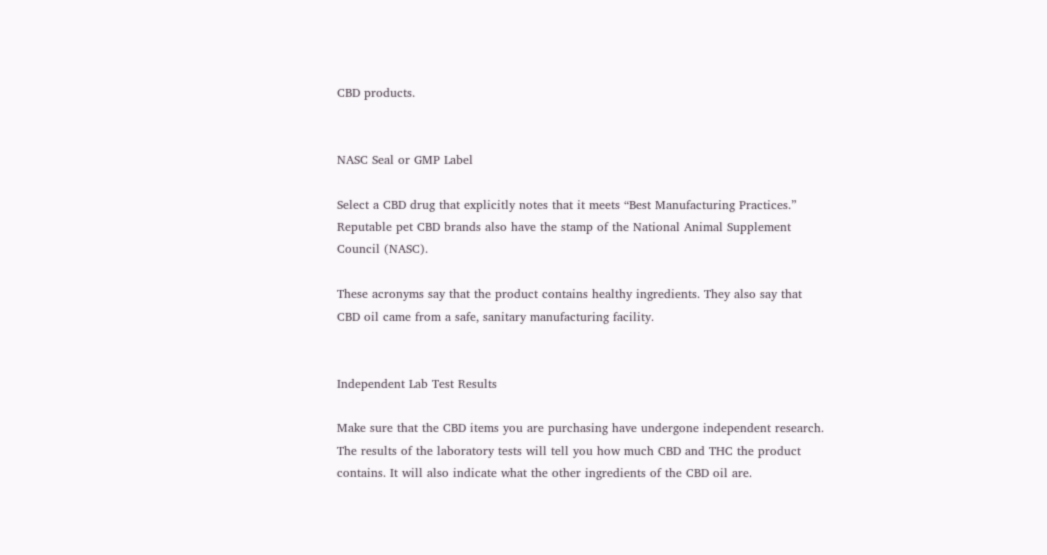CBD products.


NASC Seal or GMP Label

Select a CBD drug that explicitly notes that it meets “Best Manufacturing Practices.” Reputable pet CBD brands also have the stamp of the National Animal Supplement Council (NASC).

These acronyms say that the product contains healthy ingredients. They also say that CBD oil came from a safe, sanitary manufacturing facility.


Independent Lab Test Results

Make sure that the CBD items you are purchasing have undergone independent research. The results of the laboratory tests will tell you how much CBD and THC the product contains. It will also indicate what the other ingredients of the CBD oil are.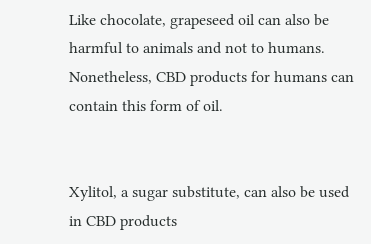Like chocolate, grapeseed oil can also be harmful to animals and not to humans. Nonetheless, CBD products for humans can contain this form of oil.


Xylitol, a sugar substitute, can also be used in CBD products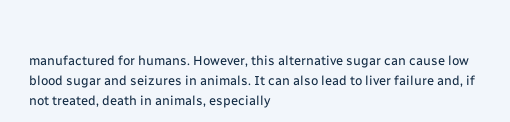manufactured for humans. However, this alternative sugar can cause low blood sugar and seizures in animals. It can also lead to liver failure and, if not treated, death in animals, especially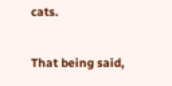cats.

That being said,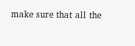make sure that all the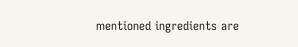mentioned ingredients are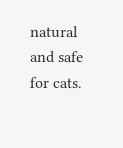natural and safe for cats.